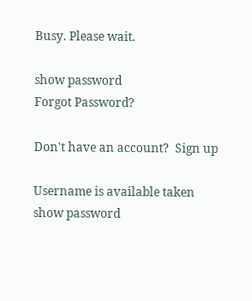Busy. Please wait.

show password
Forgot Password?

Don't have an account?  Sign up

Username is available taken
show password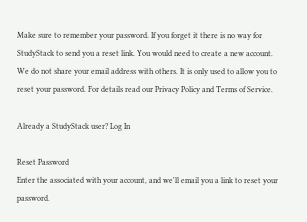Make sure to remember your password. If you forget it there is no way for StudyStack to send you a reset link. You would need to create a new account.
We do not share your email address with others. It is only used to allow you to reset your password. For details read our Privacy Policy and Terms of Service.

Already a StudyStack user? Log In

Reset Password
Enter the associated with your account, and we'll email you a link to reset your password.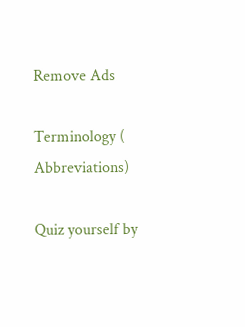Remove Ads

Terminology ( Abbreviations)

Quiz yourself by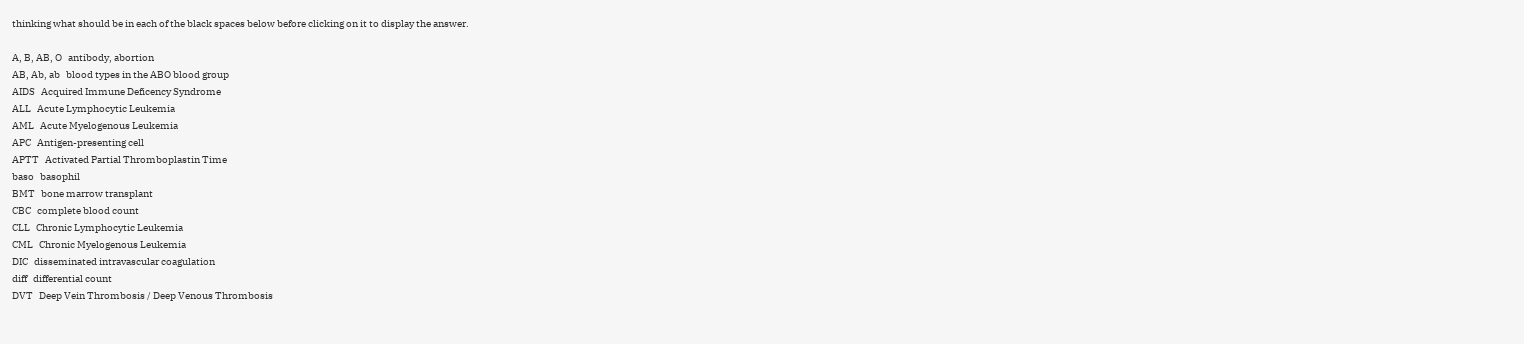thinking what should be in each of the black spaces below before clicking on it to display the answer.

A, B, AB, O   antibody, abortion
AB, Ab, ab   blood types in the ABO blood group
AIDS   Acquired Immune Deficency Syndrome
ALL   Acute Lymphocytic Leukemia
AML   Acute Myelogenous Leukemia
APC   Antigen-presenting cell
APTT   Activated Partial Thromboplastin Time
baso   basophil
BMT   bone marrow transplant
CBC   complete blood count
CLL   Chronic Lymphocytic Leukemia
CML   Chronic Myelogenous Leukemia
DIC   disseminated intravascular coagulation
diff   differential count
DVT   Deep Vein Thrombosis / Deep Venous Thrombosis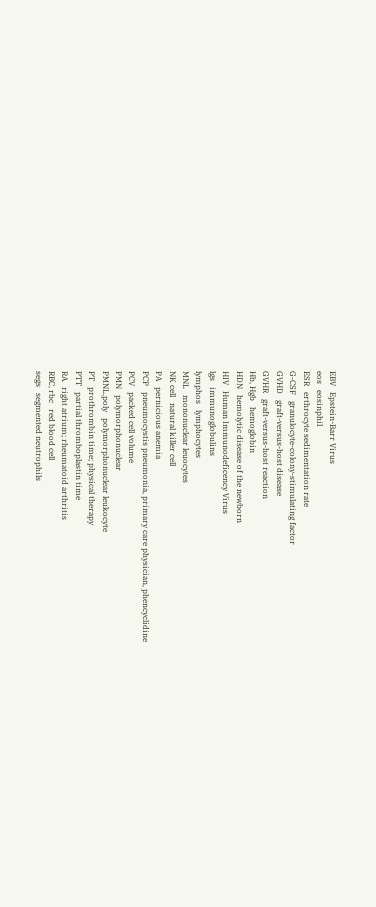EBV   Epstein-Barr Virus
eos   eosinphil
ESR   erthrocyte sedimentation rate
G-CSF   granulocyte-colony-stimulating factor
GVHD   graft-versus-host disease
GVHR   graft-versus-host reaction
Hb, Hgb   hemoglobin
HDN   hemolytic disease of the newborn
HIV   Human Immunodeficency Virus
lgs   immunoglobulins
lymphos   lymphocytes
MNL   mononuclear leuocytes
NK cell   natural killer cell
PA   pernicious anemia
PCP   pneumocystis pneumonia, primary care physician, phencyclidine
PCV   packed cell volume
PMN   polymorphonuclear
PMNL,poly   polymorphonuclear leukocyte
PT   prothrombin time; physical therapy
PTT   partial thromboplastin time
RA   right atrium; rheumatoid arthritis
RBC, rbc   red blood cell
segs   segmented neutrophils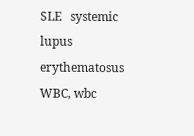SLE   systemic lupus erythematosus
WBC, wbc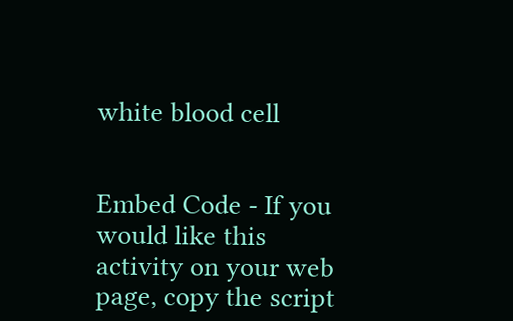white blood cell


Embed Code - If you would like this activity on your web page, copy the script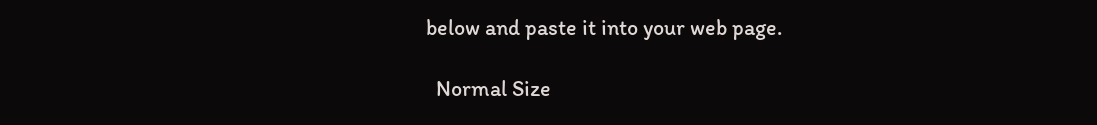below and paste it into your web page.

  Normal Size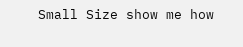Small Size show me how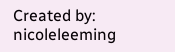Created by: nicoleleeming